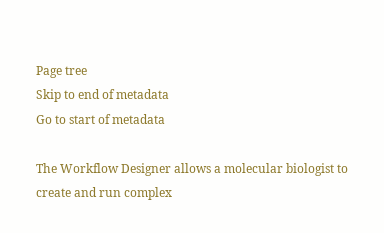Page tree
Skip to end of metadata
Go to start of metadata

The Workflow Designer allows a molecular biologist to create and run complex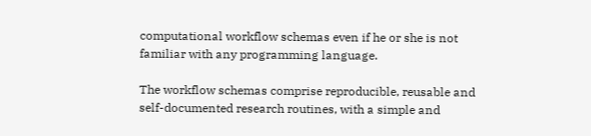computational workflow schemas even if he or she is not familiar with any programming language.

The workflow schemas comprise reproducible, reusable and self-documented research routines, with a simple and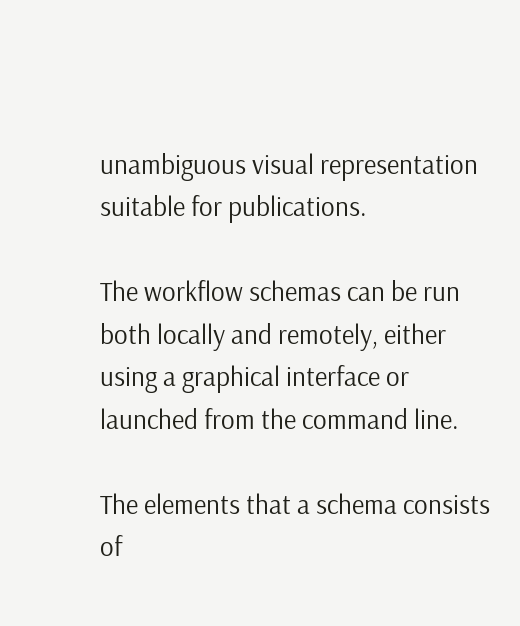unambiguous visual representation suitable for publications.

The workflow schemas can be run both locally and remotely, either using a graphical interface or launched from the command line.

The elements that a schema consists of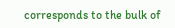corresponds to the bulk of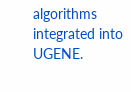algorithms integrated into UGENE.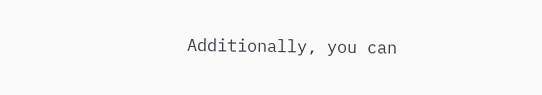Additionally, you can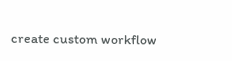create custom workflow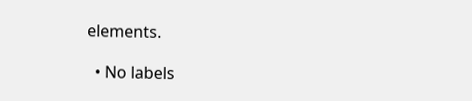elements.

  • No labels